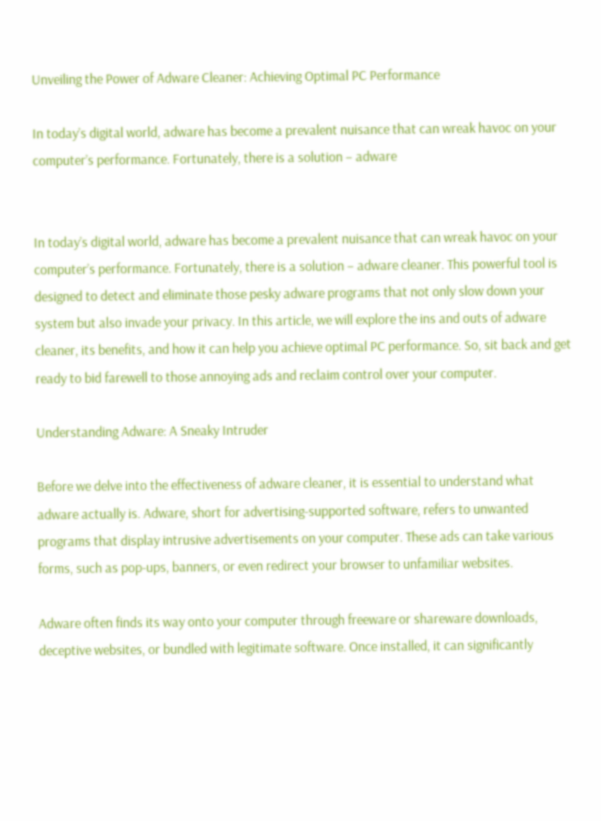Unveiling the Power of Adware Cleaner: Achieving Optimal PC Performance

In today’s digital world, adware has become a prevalent nuisance that can wreak havoc on your computer’s performance. Fortunately, there is a solution – adware


In today’s digital world, adware has become a prevalent nuisance that can wreak havoc on your computer’s performance. Fortunately, there is a solution – adware cleaner. This powerful tool is designed to detect and eliminate those pesky adware programs that not only slow down your system but also invade your privacy. In this article, we will explore the ins and outs of adware cleaner, its benefits, and how it can help you achieve optimal PC performance. So, sit back and get ready to bid farewell to those annoying ads and reclaim control over your computer.

Understanding Adware: A Sneaky Intruder

Before we delve into the effectiveness of adware cleaner, it is essential to understand what adware actually is. Adware, short for advertising-supported software, refers to unwanted programs that display intrusive advertisements on your computer. These ads can take various forms, such as pop-ups, banners, or even redirect your browser to unfamiliar websites.

Adware often finds its way onto your computer through freeware or shareware downloads, deceptive websites, or bundled with legitimate software. Once installed, it can significantly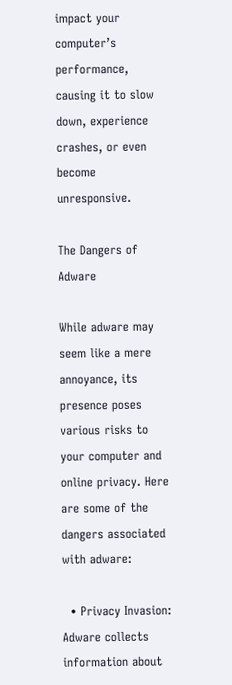impact your computer’s performance, causing it to slow down, experience crashes, or even become unresponsive.

The Dangers of Adware

While adware may seem like a mere annoyance, its presence poses various risks to your computer and online privacy. Here are some of the dangers associated with adware:

  • Privacy Invasion: Adware collects information about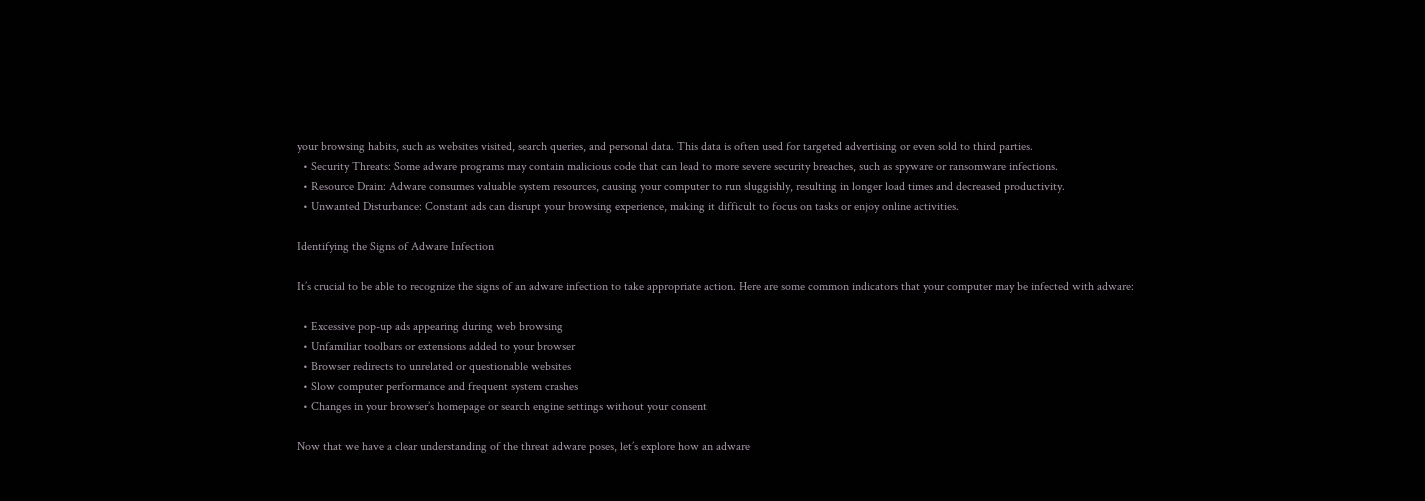your browsing habits, such as websites visited, search queries, and personal data. This data is often used for targeted advertising or even sold to third parties.
  • Security Threats: Some adware programs may contain malicious code that can lead to more severe security breaches, such as spyware or ransomware infections.
  • Resource Drain: Adware consumes valuable system resources, causing your computer to run sluggishly, resulting in longer load times and decreased productivity.
  • Unwanted Disturbance: Constant ads can disrupt your browsing experience, making it difficult to focus on tasks or enjoy online activities.

Identifying the Signs of Adware Infection

It’s crucial to be able to recognize the signs of an adware infection to take appropriate action. Here are some common indicators that your computer may be infected with adware:

  • Excessive pop-up ads appearing during web browsing
  • Unfamiliar toolbars or extensions added to your browser
  • Browser redirects to unrelated or questionable websites
  • Slow computer performance and frequent system crashes
  • Changes in your browser’s homepage or search engine settings without your consent

Now that we have a clear understanding of the threat adware poses, let’s explore how an adware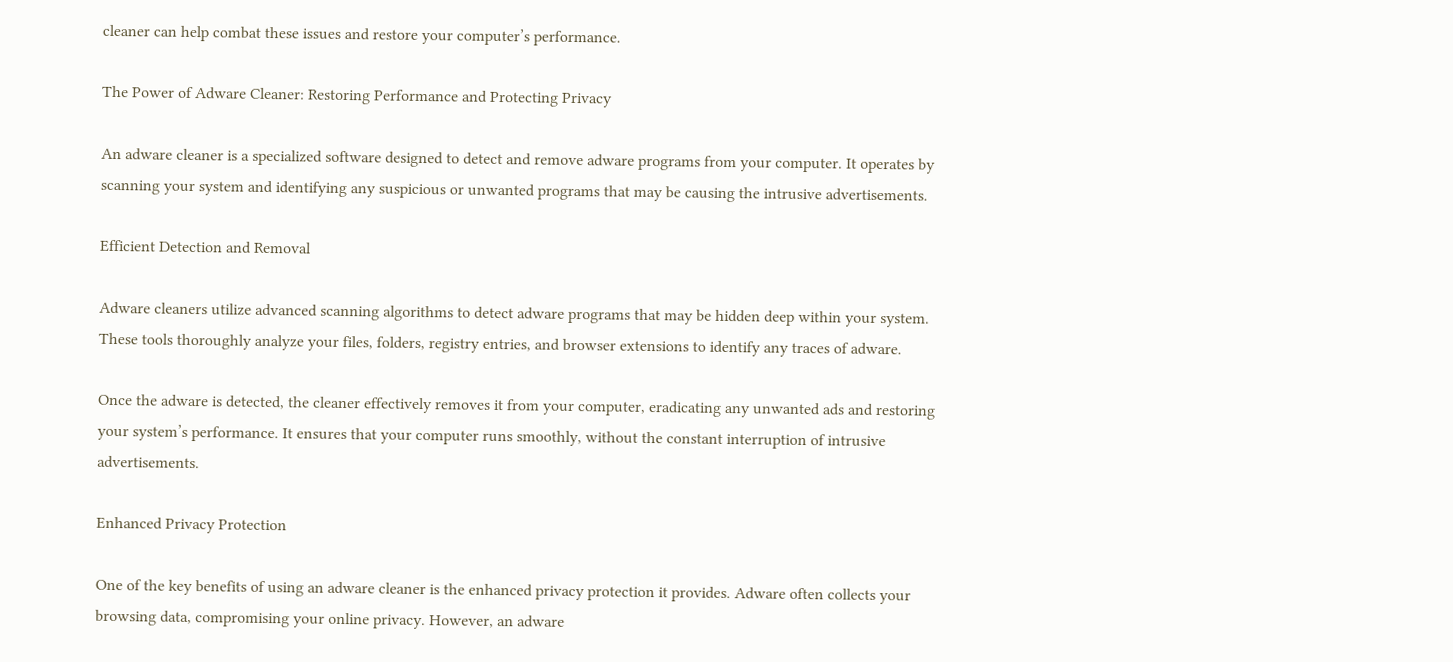cleaner can help combat these issues and restore your computer’s performance.

The Power of Adware Cleaner: Restoring Performance and Protecting Privacy

An adware cleaner is a specialized software designed to detect and remove adware programs from your computer. It operates by scanning your system and identifying any suspicious or unwanted programs that may be causing the intrusive advertisements.

Efficient Detection and Removal

Adware cleaners utilize advanced scanning algorithms to detect adware programs that may be hidden deep within your system. These tools thoroughly analyze your files, folders, registry entries, and browser extensions to identify any traces of adware.

Once the adware is detected, the cleaner effectively removes it from your computer, eradicating any unwanted ads and restoring your system’s performance. It ensures that your computer runs smoothly, without the constant interruption of intrusive advertisements.

Enhanced Privacy Protection

One of the key benefits of using an adware cleaner is the enhanced privacy protection it provides. Adware often collects your browsing data, compromising your online privacy. However, an adware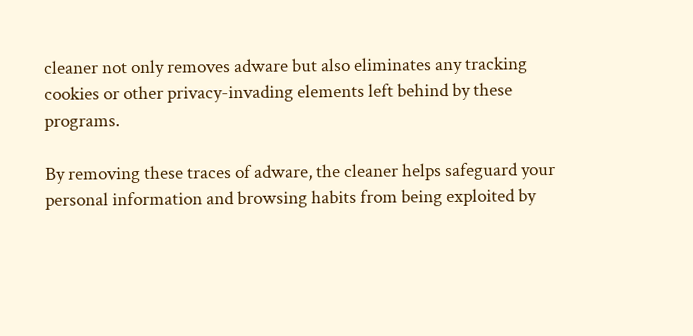cleaner not only removes adware but also eliminates any tracking cookies or other privacy-invading elements left behind by these programs.

By removing these traces of adware, the cleaner helps safeguard your personal information and browsing habits from being exploited by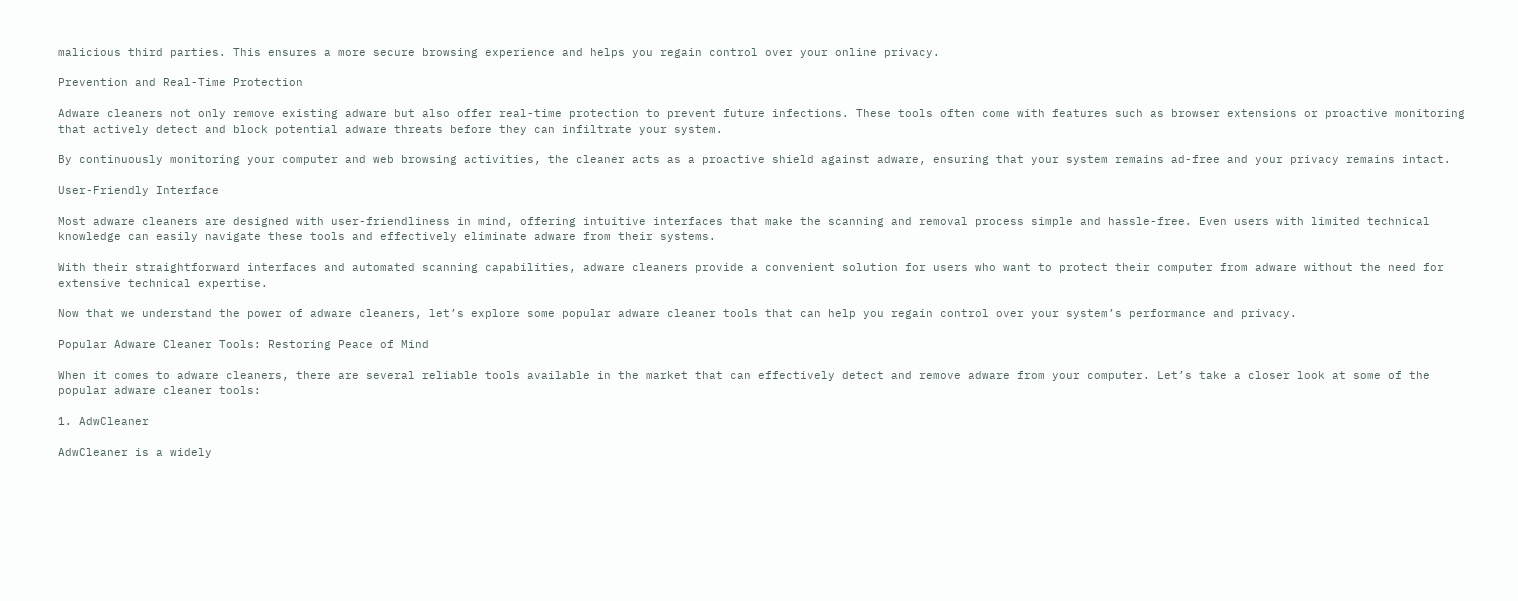malicious third parties. This ensures a more secure browsing experience and helps you regain control over your online privacy.

Prevention and Real-Time Protection

Adware cleaners not only remove existing adware but also offer real-time protection to prevent future infections. These tools often come with features such as browser extensions or proactive monitoring that actively detect and block potential adware threats before they can infiltrate your system.

By continuously monitoring your computer and web browsing activities, the cleaner acts as a proactive shield against adware, ensuring that your system remains ad-free and your privacy remains intact.

User-Friendly Interface

Most adware cleaners are designed with user-friendliness in mind, offering intuitive interfaces that make the scanning and removal process simple and hassle-free. Even users with limited technical knowledge can easily navigate these tools and effectively eliminate adware from their systems.

With their straightforward interfaces and automated scanning capabilities, adware cleaners provide a convenient solution for users who want to protect their computer from adware without the need for extensive technical expertise.

Now that we understand the power of adware cleaners, let’s explore some popular adware cleaner tools that can help you regain control over your system’s performance and privacy.

Popular Adware Cleaner Tools: Restoring Peace of Mind

When it comes to adware cleaners, there are several reliable tools available in the market that can effectively detect and remove adware from your computer. Let’s take a closer look at some of the popular adware cleaner tools:

1. AdwCleaner

AdwCleaner is a widely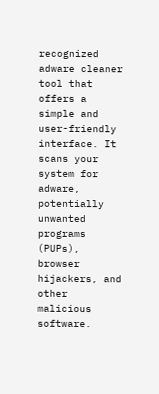recognized adware cleaner tool that offers a simple and user-friendly interface. It scans your system for adware, potentially unwanted programs (PUPs), browser hijackers, and other malicious software.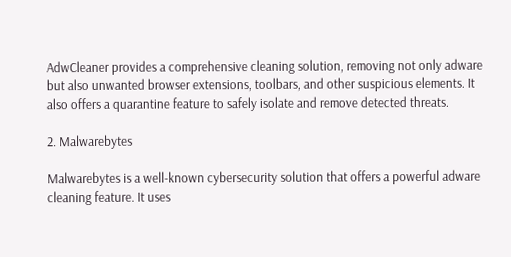AdwCleaner provides a comprehensive cleaning solution, removing not only adware but also unwanted browser extensions, toolbars, and other suspicious elements. It also offers a quarantine feature to safely isolate and remove detected threats.

2. Malwarebytes

Malwarebytes is a well-known cybersecurity solution that offers a powerful adware cleaning feature. It uses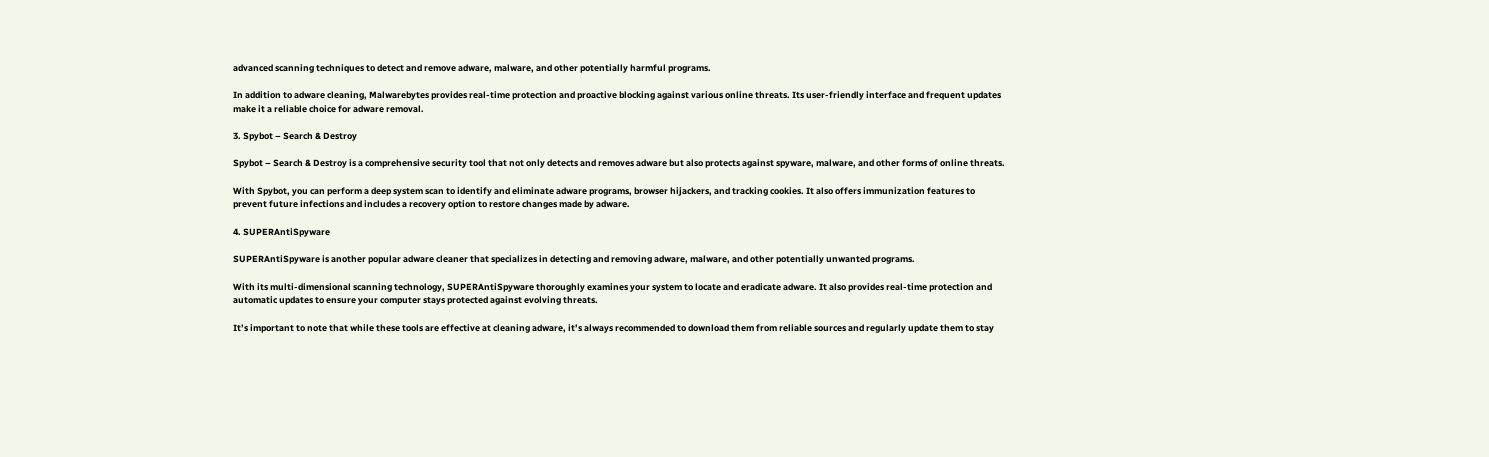advanced scanning techniques to detect and remove adware, malware, and other potentially harmful programs.

In addition to adware cleaning, Malwarebytes provides real-time protection and proactive blocking against various online threats. Its user-friendly interface and frequent updates make it a reliable choice for adware removal.

3. Spybot – Search & Destroy

Spybot – Search & Destroy is a comprehensive security tool that not only detects and removes adware but also protects against spyware, malware, and other forms of online threats.

With Spybot, you can perform a deep system scan to identify and eliminate adware programs, browser hijackers, and tracking cookies. It also offers immunization features to prevent future infections and includes a recovery option to restore changes made by adware.

4. SUPERAntiSpyware

SUPERAntiSpyware is another popular adware cleaner that specializes in detecting and removing adware, malware, and other potentially unwanted programs.

With its multi-dimensional scanning technology, SUPERAntiSpyware thoroughly examines your system to locate and eradicate adware. It also provides real-time protection and automatic updates to ensure your computer stays protected against evolving threats.

It’s important to note that while these tools are effective at cleaning adware, it’s always recommended to download them from reliable sources and regularly update them to stay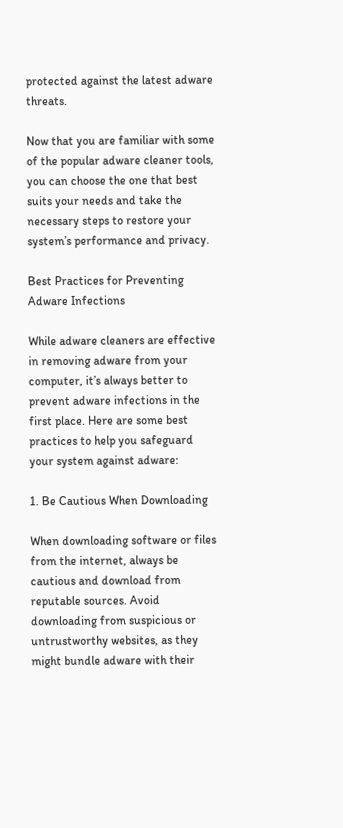protected against the latest adware threats.

Now that you are familiar with some of the popular adware cleaner tools, you can choose the one that best suits your needs and take the necessary steps to restore your system’s performance and privacy.

Best Practices for Preventing Adware Infections

While adware cleaners are effective in removing adware from your computer, it’s always better to prevent adware infections in the first place. Here are some best practices to help you safeguard your system against adware:

1. Be Cautious When Downloading

When downloading software or files from the internet, always be cautious and download from reputable sources. Avoid downloading from suspicious or untrustworthy websites, as they might bundle adware with their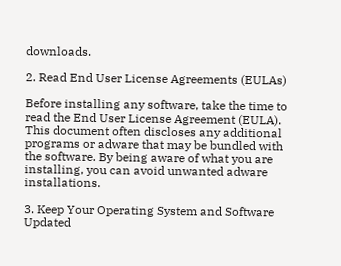downloads.

2. Read End User License Agreements (EULAs)

Before installing any software, take the time to read the End User License Agreement (EULA). This document often discloses any additional programs or adware that may be bundled with the software. By being aware of what you are installing, you can avoid unwanted adware installations.

3. Keep Your Operating System and Software Updated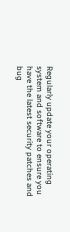Regularly update your operating system and software to ensure you have the latest security patches and bug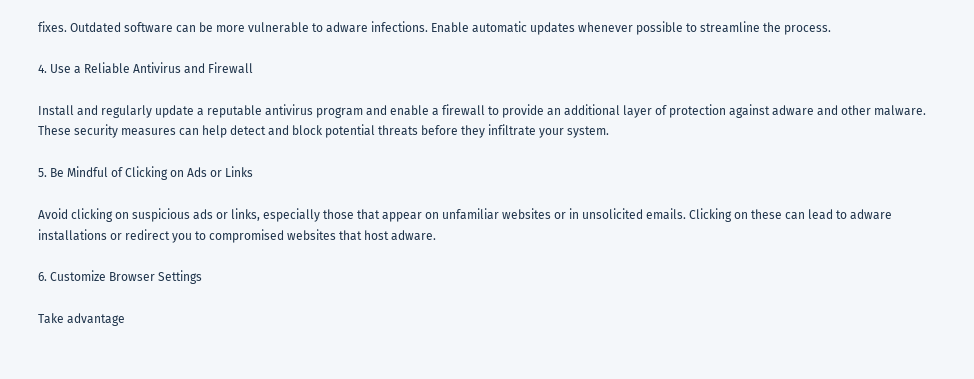fixes. Outdated software can be more vulnerable to adware infections. Enable automatic updates whenever possible to streamline the process.

4. Use a Reliable Antivirus and Firewall

Install and regularly update a reputable antivirus program and enable a firewall to provide an additional layer of protection against adware and other malware. These security measures can help detect and block potential threats before they infiltrate your system.

5. Be Mindful of Clicking on Ads or Links

Avoid clicking on suspicious ads or links, especially those that appear on unfamiliar websites or in unsolicited emails. Clicking on these can lead to adware installations or redirect you to compromised websites that host adware.

6. Customize Browser Settings

Take advantage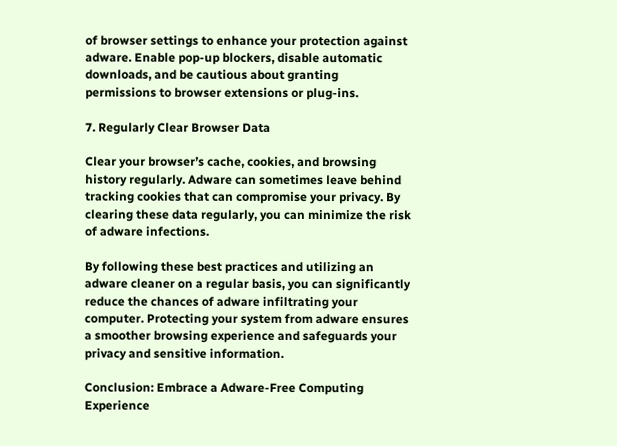of browser settings to enhance your protection against adware. Enable pop-up blockers, disable automatic downloads, and be cautious about granting permissions to browser extensions or plug-ins.

7. Regularly Clear Browser Data

Clear your browser’s cache, cookies, and browsing history regularly. Adware can sometimes leave behind tracking cookies that can compromise your privacy. By clearing these data regularly, you can minimize the risk of adware infections.

By following these best practices and utilizing an adware cleaner on a regular basis, you can significantly reduce the chances of adware infiltrating your computer. Protecting your system from adware ensures a smoother browsing experience and safeguards your privacy and sensitive information.

Conclusion: Embrace a Adware-Free Computing Experience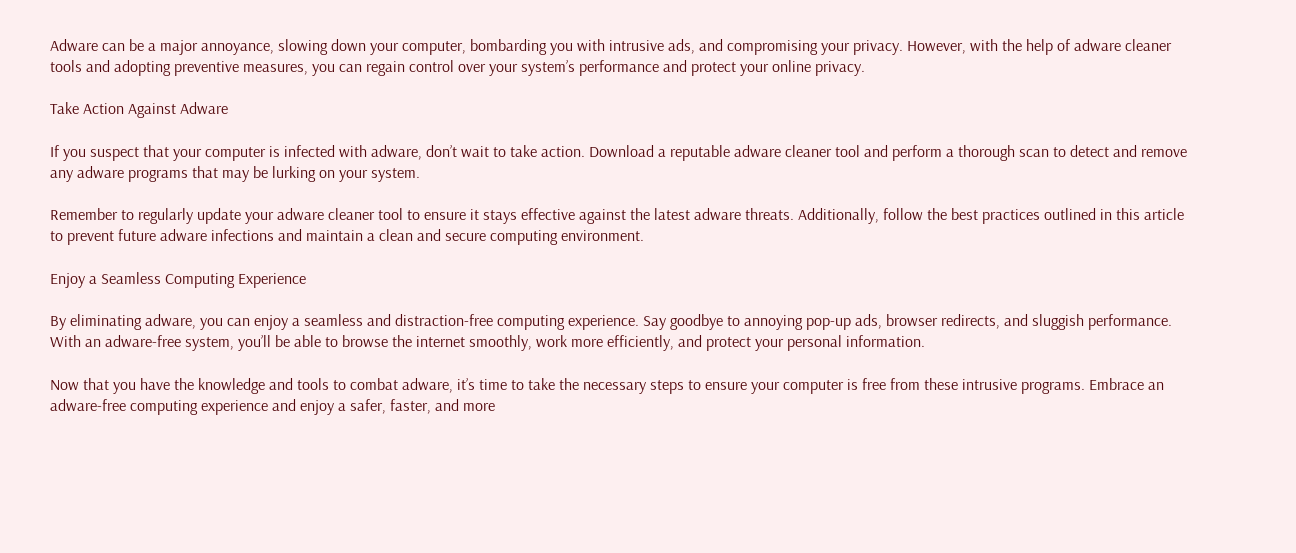Adware can be a major annoyance, slowing down your computer, bombarding you with intrusive ads, and compromising your privacy. However, with the help of adware cleaner tools and adopting preventive measures, you can regain control over your system’s performance and protect your online privacy.

Take Action Against Adware

If you suspect that your computer is infected with adware, don’t wait to take action. Download a reputable adware cleaner tool and perform a thorough scan to detect and remove any adware programs that may be lurking on your system.

Remember to regularly update your adware cleaner tool to ensure it stays effective against the latest adware threats. Additionally, follow the best practices outlined in this article to prevent future adware infections and maintain a clean and secure computing environment.

Enjoy a Seamless Computing Experience

By eliminating adware, you can enjoy a seamless and distraction-free computing experience. Say goodbye to annoying pop-up ads, browser redirects, and sluggish performance. With an adware-free system, you’ll be able to browse the internet smoothly, work more efficiently, and protect your personal information.

Now that you have the knowledge and tools to combat adware, it’s time to take the necessary steps to ensure your computer is free from these intrusive programs. Embrace an adware-free computing experience and enjoy a safer, faster, and more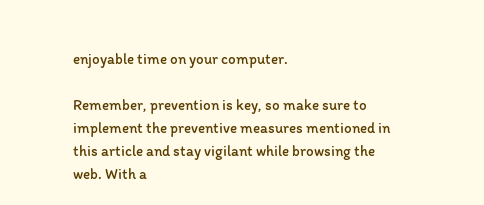enjoyable time on your computer.

Remember, prevention is key, so make sure to implement the preventive measures mentioned in this article and stay vigilant while browsing the web. With a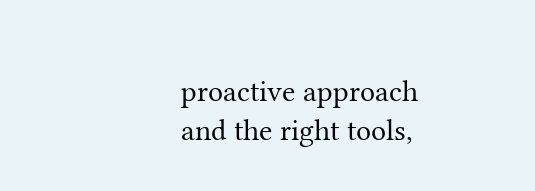proactive approach and the right tools,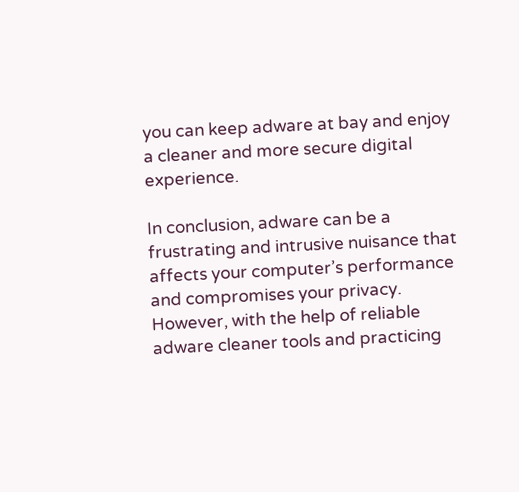you can keep adware at bay and enjoy a cleaner and more secure digital experience.

In conclusion, adware can be a frustrating and intrusive nuisance that affects your computer’s performance and compromises your privacy. However, with the help of reliable adware cleaner tools and practicing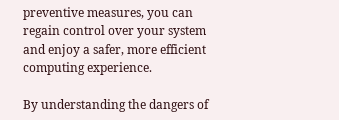preventive measures, you can regain control over your system and enjoy a safer, more efficient computing experience.

By understanding the dangers of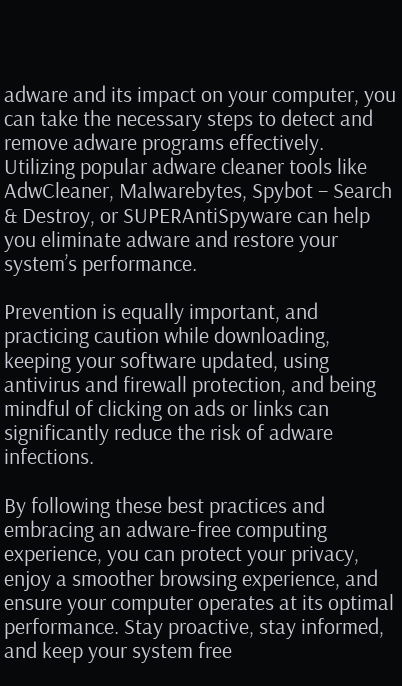adware and its impact on your computer, you can take the necessary steps to detect and remove adware programs effectively. Utilizing popular adware cleaner tools like AdwCleaner, Malwarebytes, Spybot – Search & Destroy, or SUPERAntiSpyware can help you eliminate adware and restore your system’s performance.

Prevention is equally important, and practicing caution while downloading, keeping your software updated, using antivirus and firewall protection, and being mindful of clicking on ads or links can significantly reduce the risk of adware infections.

By following these best practices and embracing an adware-free computing experience, you can protect your privacy, enjoy a smoother browsing experience, and ensure your computer operates at its optimal performance. Stay proactive, stay informed, and keep your system free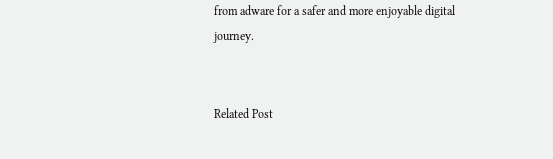from adware for a safer and more enjoyable digital journey.


Related Post